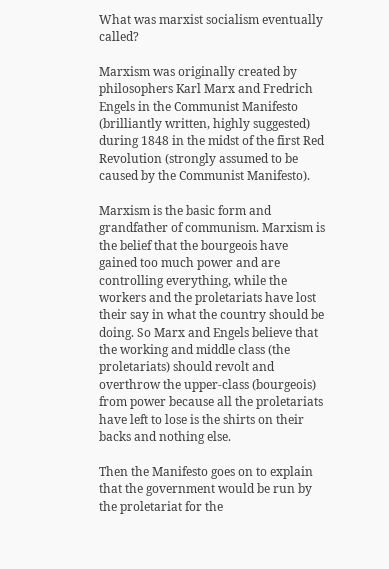What was marxist socialism eventually called?

Marxism was originally created by philosophers Karl Marx and Fredrich Engels in the Communist Manifesto (brilliantly written, highly suggested) during 1848 in the midst of the first Red Revolution (strongly assumed to be caused by the Communist Manifesto).

Marxism is the basic form and grandfather of communism. Marxism is the belief that the bourgeois have gained too much power and are controlling everything, while the workers and the proletariats have lost their say in what the country should be doing. So Marx and Engels believe that the working and middle class (the proletariats) should revolt and overthrow the upper-class (bourgeois) from power because all the proletariats have left to lose is the shirts on their backs and nothing else.

Then the Manifesto goes on to explain that the government would be run by the proletariat for the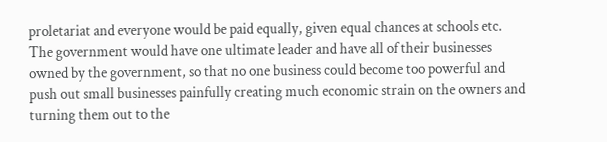proletariat and everyone would be paid equally, given equal chances at schools etc. The government would have one ultimate leader and have all of their businesses owned by the government, so that no one business could become too powerful and push out small businesses painfully creating much economic strain on the owners and turning them out to the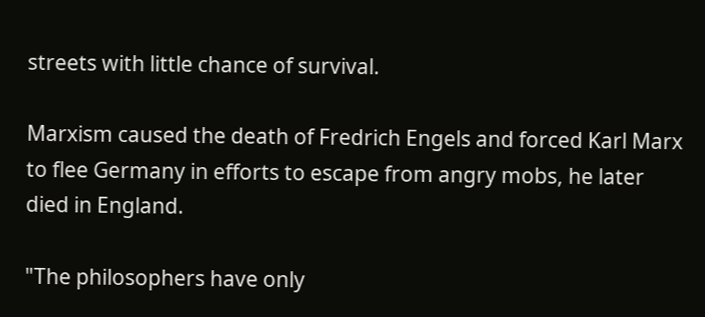streets with little chance of survival.

Marxism caused the death of Fredrich Engels and forced Karl Marx to flee Germany in efforts to escape from angry mobs, he later died in England.

"The philosophers have only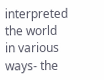interpreted the world in various ways- the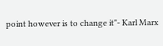point however is to change it"- Karl Marx